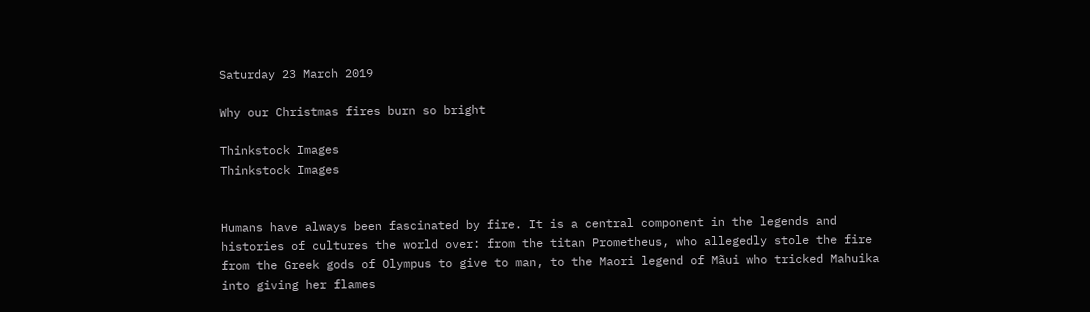Saturday 23 March 2019

Why our Christmas fires burn so bright

Thinkstock Images
Thinkstock Images


Humans have always been fascinated by fire. It is a central component in the legends and histories of cultures the world over: from the titan Prometheus, who allegedly stole the fire from the Greek gods of Olympus to give to man, to the Maori legend of Mãui who tricked Mahuika into giving her flames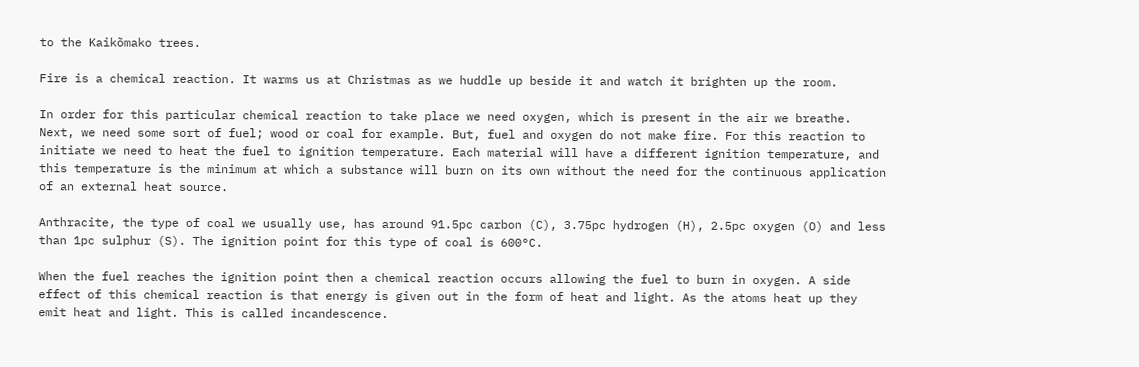to the Kaikõmako trees.

Fire is a chemical reaction. It warms us at Christmas as we huddle up beside it and watch it brighten up the room.

In order for this particular chemical reaction to take place we need oxygen, which is present in the air we breathe. Next, we need some sort of fuel; wood or coal for example. But, fuel and oxygen do not make fire. For this reaction to initiate we need to heat the fuel to ignition temperature. Each material will have a different ignition temperature, and this temperature is the minimum at which a substance will burn on its own without the need for the continuous application of an external heat source.

Anthracite, the type of coal we usually use, has around 91.5pc carbon (C), 3.75pc hydrogen (H), 2.5pc oxygen (O) and less than 1pc sulphur (S). The ignition point for this type of coal is 600°C.

When the fuel reaches the ignition point then a chemical reaction occurs allowing the fuel to burn in oxygen. A side effect of this chemical reaction is that energy is given out in the form of heat and light. As the atoms heat up they emit heat and light. This is called incandescence.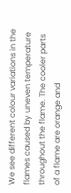We see different colour variations in the flames caused by uneven temperature throughout the flame. The cooler parts of a flame are orange and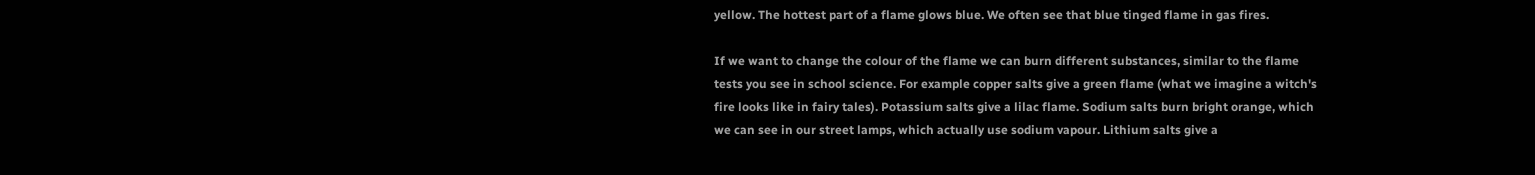yellow. The hottest part of a flame glows blue. We often see that blue tinged flame in gas fires.

If we want to change the colour of the flame we can burn different substances, similar to the flame tests you see in school science. For example copper salts give a green flame (what we imagine a witch's fire looks like in fairy tales). Potassium salts give a lilac flame. Sodium salts burn bright orange, which we can see in our street lamps, which actually use sodium vapour. Lithium salts give a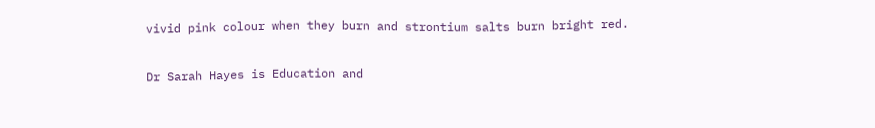vivid pink colour when they burn and strontium salts burn bright red.

Dr Sarah Hayes is Education and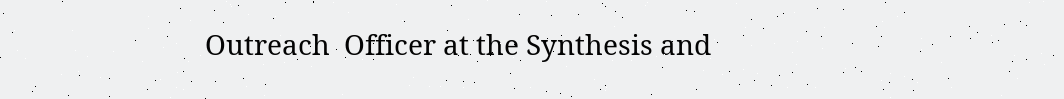Outreach  Officer at the Synthesis and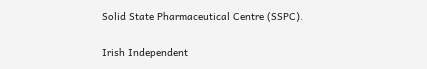Solid State Pharmaceutical Centre (SSPC).

Irish Independent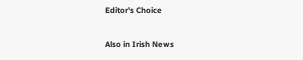Editor's Choice

Also in Irish News